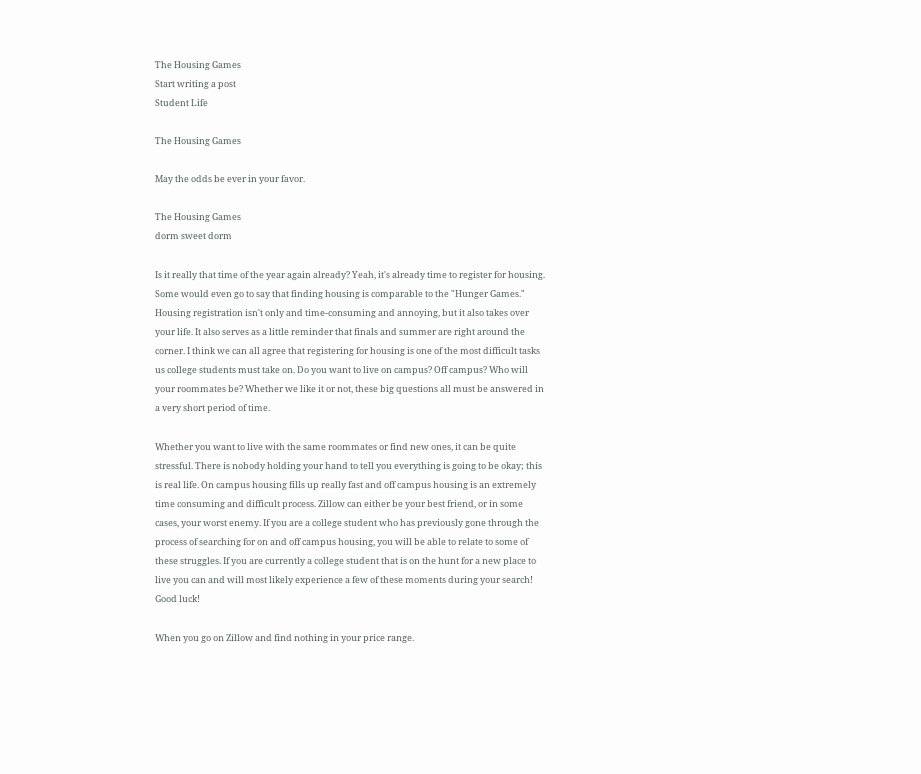The Housing Games
Start writing a post
Student Life

The Housing Games

May the odds be ever in your favor.

The Housing Games
dorm sweet dorm

Is it really that time of the year again already? Yeah, it's already time to register for housing. Some would even go to say that finding housing is comparable to the "Hunger Games." Housing registration isn't only and time-consuming and annoying, but it also takes over your life. It also serves as a little reminder that finals and summer are right around the corner. I think we can all agree that registering for housing is one of the most difficult tasks us college students must take on. Do you want to live on campus? Off campus? Who will your roommates be? Whether we like it or not, these big questions all must be answered in a very short period of time.

Whether you want to live with the same roommates or find new ones, it can be quite stressful. There is nobody holding your hand to tell you everything is going to be okay; this is real life. On campus housing fills up really fast and off campus housing is an extremely time consuming and difficult process. Zillow can either be your best friend, or in some cases, your worst enemy. If you are a college student who has previously gone through the process of searching for on and off campus housing, you will be able to relate to some of these struggles. If you are currently a college student that is on the hunt for a new place to live you can and will most likely experience a few of these moments during your search! Good luck!

When you go on Zillow and find nothing in your price range.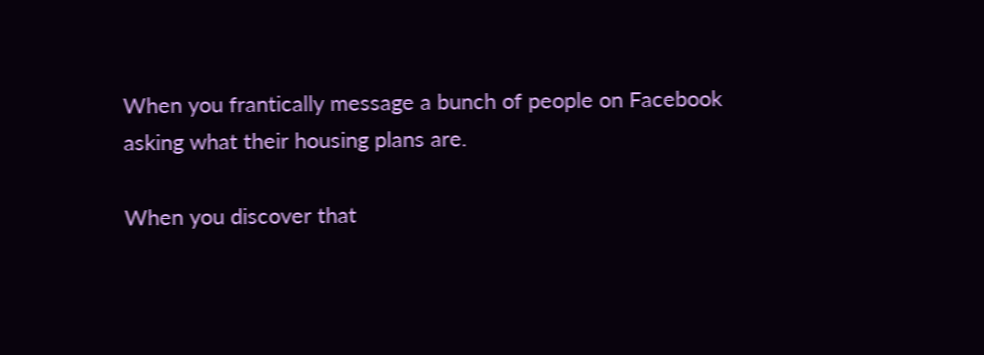When you frantically message a bunch of people on Facebook asking what their housing plans are.

When you discover that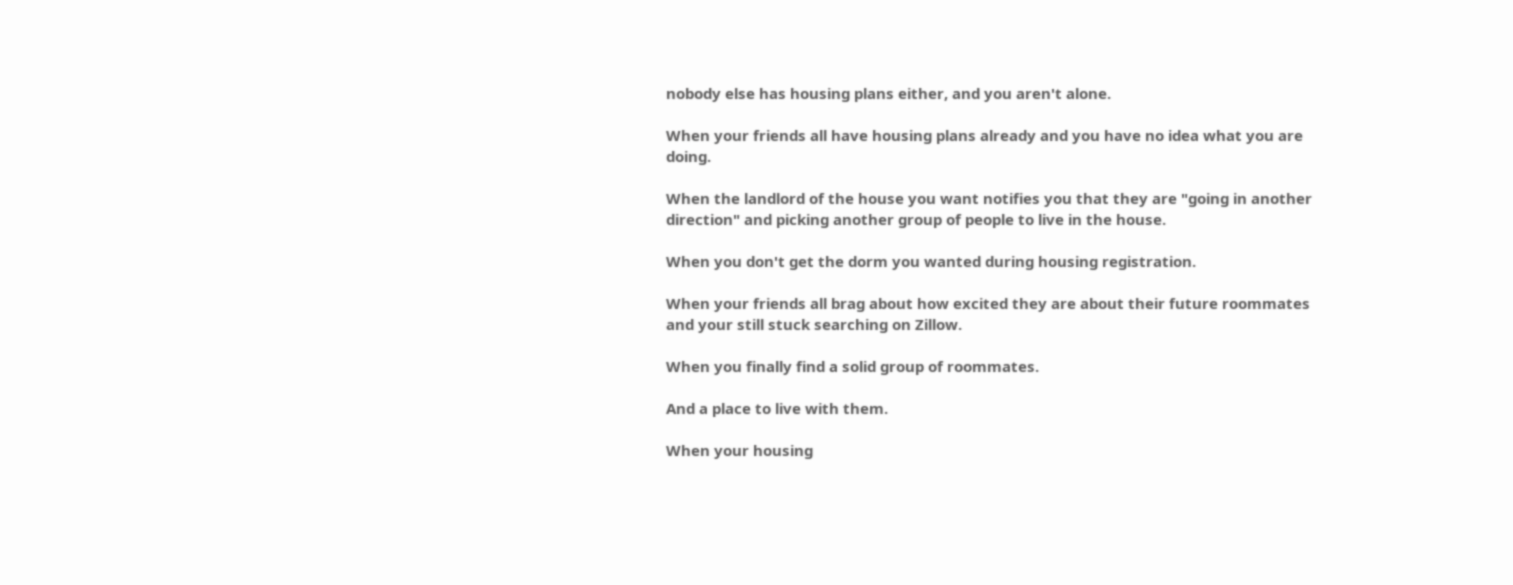nobody else has housing plans either, and you aren't alone.

When your friends all have housing plans already and you have no idea what you are doing.

When the landlord of the house you want notifies you that they are "going in another direction" and picking another group of people to live in the house.

When you don't get the dorm you wanted during housing registration.

When your friends all brag about how excited they are about their future roommates and your still stuck searching on Zillow.

When you finally find a solid group of roommates.

And a place to live with them.

When your housing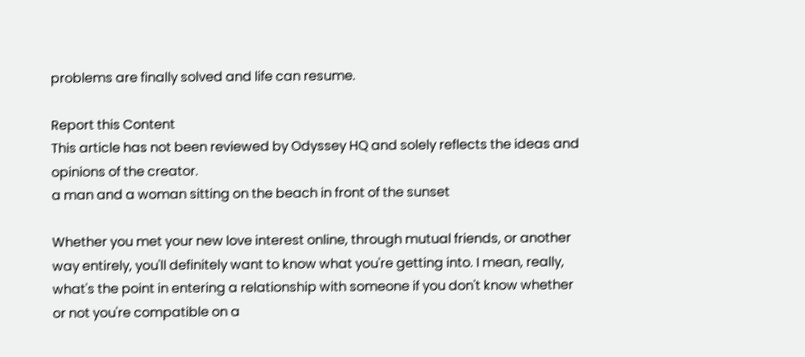problems are finally solved and life can resume.

Report this Content
This article has not been reviewed by Odyssey HQ and solely reflects the ideas and opinions of the creator.
a man and a woman sitting on the beach in front of the sunset

Whether you met your new love interest online, through mutual friends, or another way entirely, you'll definitely want to know what you're getting into. I mean, really, what's the point in entering a relationship with someone if you don't know whether or not you're compatible on a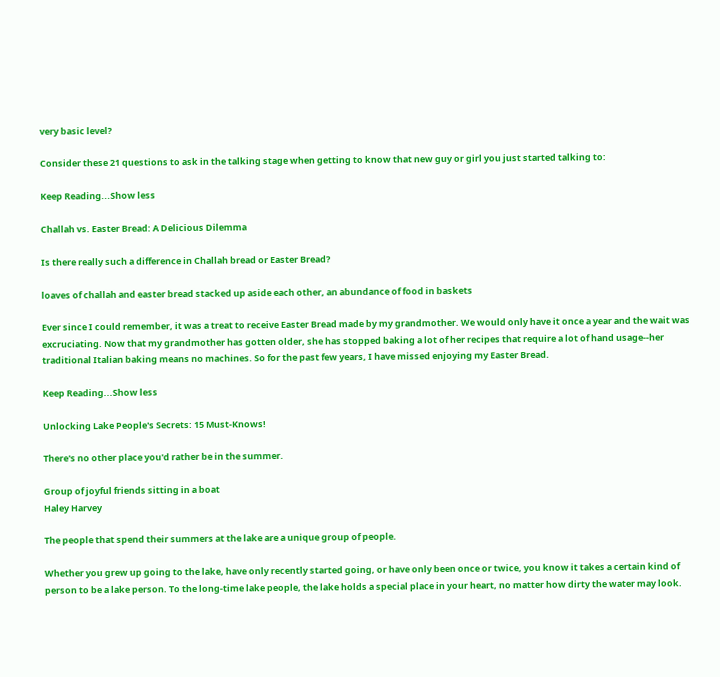very basic level?

Consider these 21 questions to ask in the talking stage when getting to know that new guy or girl you just started talking to:

Keep Reading...Show less

Challah vs. Easter Bread: A Delicious Dilemma

Is there really such a difference in Challah bread or Easter Bread?

loaves of challah and easter bread stacked up aside each other, an abundance of food in baskets

Ever since I could remember, it was a treat to receive Easter Bread made by my grandmother. We would only have it once a year and the wait was excruciating. Now that my grandmother has gotten older, she has stopped baking a lot of her recipes that require a lot of hand usage--her traditional Italian baking means no machines. So for the past few years, I have missed enjoying my Easter Bread.

Keep Reading...Show less

Unlocking Lake People's Secrets: 15 Must-Knows!

There's no other place you'd rather be in the summer.

Group of joyful friends sitting in a boat
Haley Harvey

The people that spend their summers at the lake are a unique group of people.

Whether you grew up going to the lake, have only recently started going, or have only been once or twice, you know it takes a certain kind of person to be a lake person. To the long-time lake people, the lake holds a special place in your heart, no matter how dirty the water may look.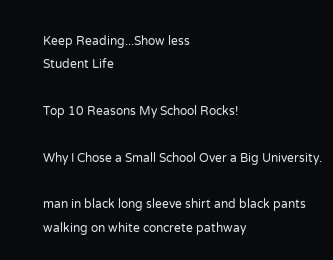Keep Reading...Show less
Student Life

Top 10 Reasons My School Rocks!

Why I Chose a Small School Over a Big University.

man in black long sleeve shirt and black pants walking on white concrete pathway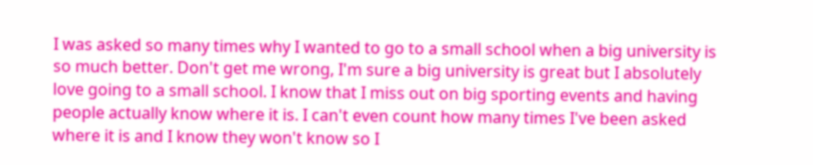I was asked so many times why I wanted to go to a small school when a big university is so much better. Don't get me wrong, I'm sure a big university is great but I absolutely love going to a small school. I know that I miss out on big sporting events and having people actually know where it is. I can't even count how many times I've been asked where it is and I know they won't know so I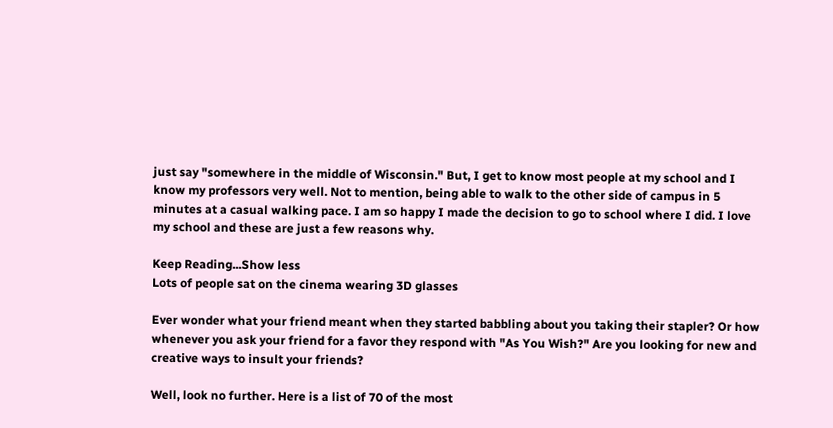just say "somewhere in the middle of Wisconsin." But, I get to know most people at my school and I know my professors very well. Not to mention, being able to walk to the other side of campus in 5 minutes at a casual walking pace. I am so happy I made the decision to go to school where I did. I love my school and these are just a few reasons why.

Keep Reading...Show less
Lots of people sat on the cinema wearing 3D glasses

Ever wonder what your friend meant when they started babbling about you taking their stapler? Or how whenever you ask your friend for a favor they respond with "As You Wish?" Are you looking for new and creative ways to insult your friends?

Well, look no further. Here is a list of 70 of the most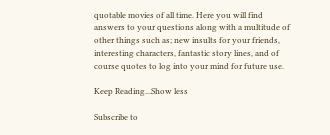quotable movies of all time. Here you will find answers to your questions along with a multitude of other things such as; new insults for your friends, interesting characters, fantastic story lines, and of course quotes to log into your mind for future use.

Keep Reading...Show less

Subscribe to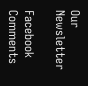Our Newsletter

Facebook Comments